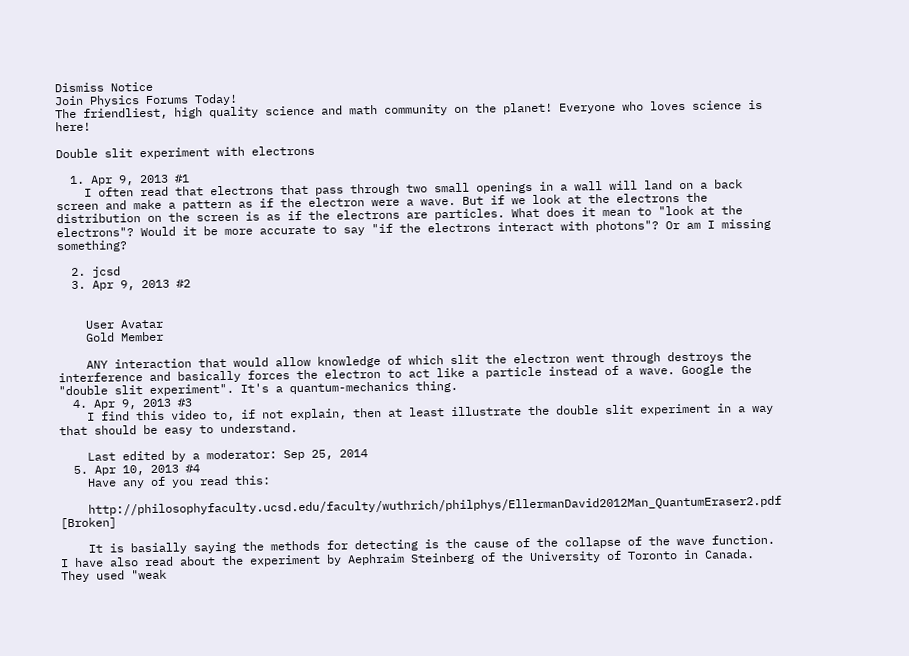Dismiss Notice
Join Physics Forums Today!
The friendliest, high quality science and math community on the planet! Everyone who loves science is here!

Double slit experiment with electrons

  1. Apr 9, 2013 #1
    I often read that electrons that pass through two small openings in a wall will land on a back screen and make a pattern as if the electron were a wave. But if we look at the electrons the distribution on the screen is as if the electrons are particles. What does it mean to "look at the electrons"? Would it be more accurate to say "if the electrons interact with photons"? Or am I missing something?

  2. jcsd
  3. Apr 9, 2013 #2


    User Avatar
    Gold Member

    ANY interaction that would allow knowledge of which slit the electron went through destroys the interference and basically forces the electron to act like a particle instead of a wave. Google the "double slit experiment". It's a quantum-mechanics thing.
  4. Apr 9, 2013 #3
    I find this video to, if not explain, then at least illustrate the double slit experiment in a way that should be easy to understand.

    Last edited by a moderator: Sep 25, 2014
  5. Apr 10, 2013 #4
    Have any of you read this:

    http://philosophyfaculty.ucsd.edu/faculty/wuthrich/philphys/EllermanDavid2012Man_QuantumEraser2.pdf [Broken]

    It is basially saying the methods for detecting is the cause of the collapse of the wave function. I have also read about the experiment by Aephraim Steinberg of the University of Toronto in Canada. They used "weak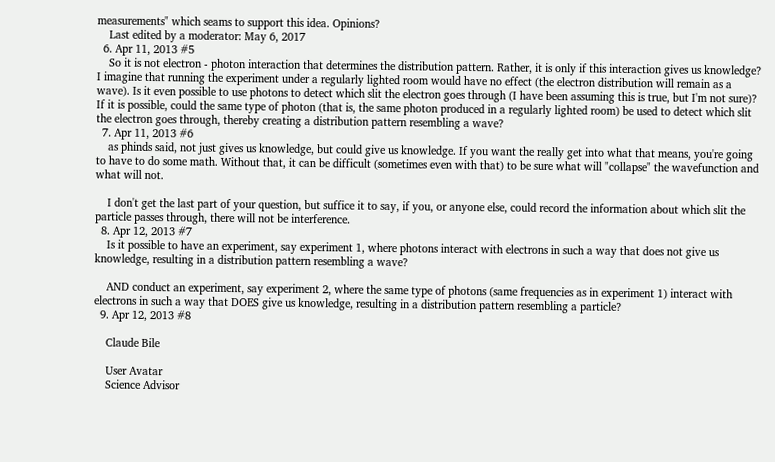measurements" which seams to support this idea. Opinions?
    Last edited by a moderator: May 6, 2017
  6. Apr 11, 2013 #5
    So it is not electron - photon interaction that determines the distribution pattern. Rather, it is only if this interaction gives us knowledge? I imagine that running the experiment under a regularly lighted room would have no effect (the electron distribution will remain as a wave). Is it even possible to use photons to detect which slit the electron goes through (I have been assuming this is true, but I'm not sure)? If it is possible, could the same type of photon (that is, the same photon produced in a regularly lighted room) be used to detect which slit the electron goes through, thereby creating a distribution pattern resembling a wave?
  7. Apr 11, 2013 #6
    as phinds said, not just gives us knowledge, but could give us knowledge. If you want the really get into what that means, you're going to have to do some math. Without that, it can be difficult (sometimes even with that) to be sure what will "collapse" the wavefunction and what will not.

    I don't get the last part of your question, but suffice it to say, if you, or anyone else, could record the information about which slit the particle passes through, there will not be interference.
  8. Apr 12, 2013 #7
    Is it possible to have an experiment, say experiment 1, where photons interact with electrons in such a way that does not give us knowledge, resulting in a distribution pattern resembling a wave?

    AND conduct an experiment, say experiment 2, where the same type of photons (same frequencies as in experiment 1) interact with electrons in such a way that DOES give us knowledge, resulting in a distribution pattern resembling a particle?
  9. Apr 12, 2013 #8

    Claude Bile

    User Avatar
    Science Advisor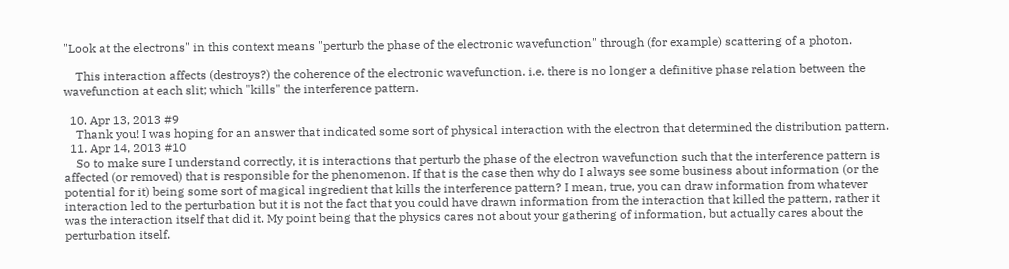"Look at the electrons" in this context means "perturb the phase of the electronic wavefunction" through (for example) scattering of a photon.

    This interaction affects (destroys?) the coherence of the electronic wavefunction. i.e. there is no longer a definitive phase relation between the wavefunction at each slit; which "kills" the interference pattern.

  10. Apr 13, 2013 #9
    Thank you! I was hoping for an answer that indicated some sort of physical interaction with the electron that determined the distribution pattern.
  11. Apr 14, 2013 #10
    So to make sure I understand correctly, it is interactions that perturb the phase of the electron wavefunction such that the interference pattern is affected (or removed) that is responsible for the phenomenon. If that is the case then why do I always see some business about information (or the potential for it) being some sort of magical ingredient that kills the interference pattern? I mean, true, you can draw information from whatever interaction led to the perturbation but it is not the fact that you could have drawn information from the interaction that killed the pattern, rather it was the interaction itself that did it. My point being that the physics cares not about your gathering of information, but actually cares about the perturbation itself.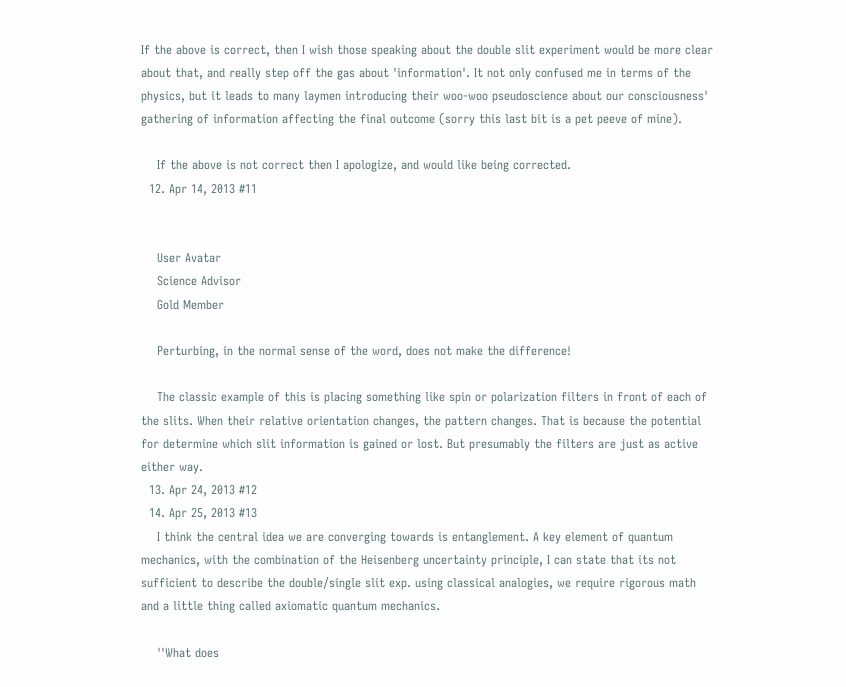If the above is correct, then I wish those speaking about the double slit experiment would be more clear about that, and really step off the gas about 'information'. It not only confused me in terms of the physics, but it leads to many laymen introducing their woo-woo pseudoscience about our consciousness' gathering of information affecting the final outcome (sorry this last bit is a pet peeve of mine).

    If the above is not correct then I apologize, and would like being corrected.
  12. Apr 14, 2013 #11


    User Avatar
    Science Advisor
    Gold Member

    Perturbing, in the normal sense of the word, does not make the difference!

    The classic example of this is placing something like spin or polarization filters in front of each of the slits. When their relative orientation changes, the pattern changes. That is because the potential for determine which slit information is gained or lost. But presumably the filters are just as active either way.
  13. Apr 24, 2013 #12
  14. Apr 25, 2013 #13
    I think the central idea we are converging towards is entanglement. A key element of quantum mechanics, with the combination of the Heisenberg uncertainty principle, I can state that its not sufficient to describe the double/single slit exp. using classical analogies, we require rigorous math and a little thing called axiomatic quantum mechanics.

    ''What does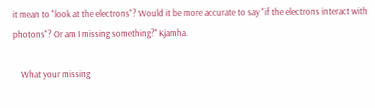it mean to "look at the electrons"? Would it be more accurate to say "if the electrons interact with photons"? Or am I missing something?'' Kjamha.

    What your missing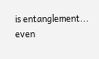is entanglement... even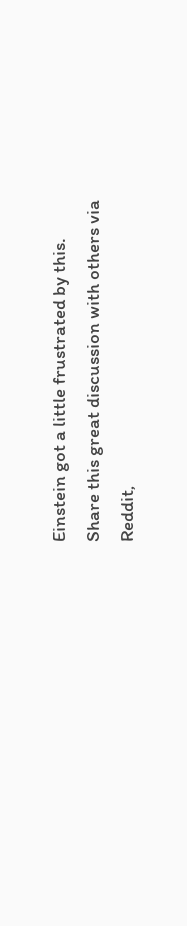Einstein got a little frustrated by this.
Share this great discussion with others via Reddit,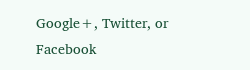Google+, Twitter, or Facebook